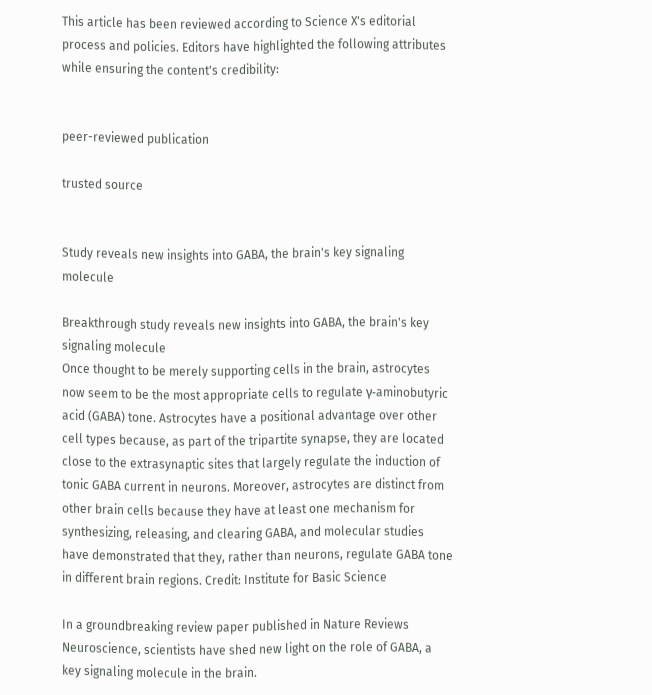This article has been reviewed according to Science X's editorial process and policies. Editors have highlighted the following attributes while ensuring the content's credibility:


peer-reviewed publication

trusted source


Study reveals new insights into GABA, the brain's key signaling molecule

Breakthrough study reveals new insights into GABA, the brain's key signaling molecule
Once thought to be merely supporting cells in the brain, astrocytes now seem to be the most appropriate cells to regulate γ-aminobutyric acid (GABA) tone. Astrocytes have a positional advantage over other cell types because, as part of the tripartite synapse, they are located close to the extrasynaptic sites that largely regulate the induction of tonic GABA current in neurons. Moreover, astrocytes are distinct from other brain cells because they have at least one mechanism for synthesizing, releasing, and clearing GABA, and molecular studies have demonstrated that they, rather than neurons, regulate GABA tone in different brain regions. Credit: Institute for Basic Science

In a groundbreaking review paper published in Nature Reviews Neuroscience, scientists have shed new light on the role of GABA, a key signaling molecule in the brain.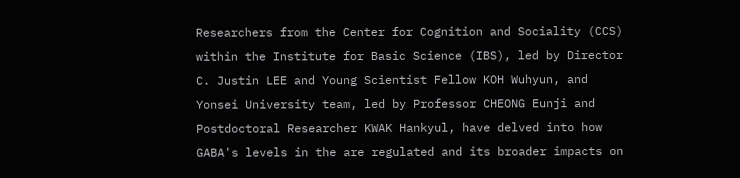Researchers from the Center for Cognition and Sociality (CCS) within the Institute for Basic Science (IBS), led by Director C. Justin LEE and Young Scientist Fellow KOH Wuhyun, and Yonsei University team, led by Professor CHEONG Eunji and Postdoctoral Researcher KWAK Hankyul, have delved into how GABA's levels in the are regulated and its broader impacts on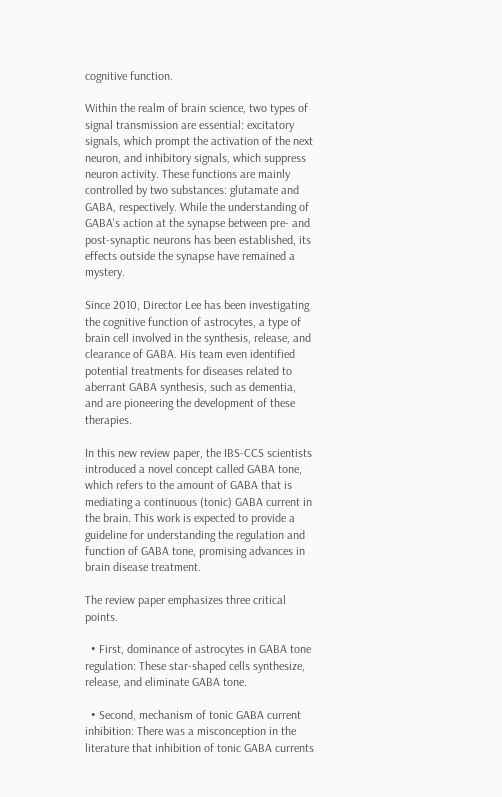cognitive function.

Within the realm of brain science, two types of signal transmission are essential: excitatory signals, which prompt the activation of the next neuron, and inhibitory signals, which suppress neuron activity. These functions are mainly controlled by two substances: glutamate and GABA, respectively. While the understanding of GABA's action at the synapse between pre- and post-synaptic neurons has been established, its effects outside the synapse have remained a mystery.

Since 2010, Director Lee has been investigating the cognitive function of astrocytes, a type of brain cell involved in the synthesis, release, and clearance of GABA. His team even identified potential treatments for diseases related to aberrant GABA synthesis, such as dementia, and are pioneering the development of these therapies.

In this new review paper, the IBS-CCS scientists introduced a novel concept called GABA tone, which refers to the amount of GABA that is mediating a continuous (tonic) GABA current in the brain. This work is expected to provide a guideline for understanding the regulation and function of GABA tone, promising advances in brain disease treatment.

The review paper emphasizes three critical points.

  • First, dominance of astrocytes in GABA tone regulation: These star-shaped cells synthesize, release, and eliminate GABA tone.

  • Second, mechanism of tonic GABA current inhibition: There was a misconception in the literature that inhibition of tonic GABA currents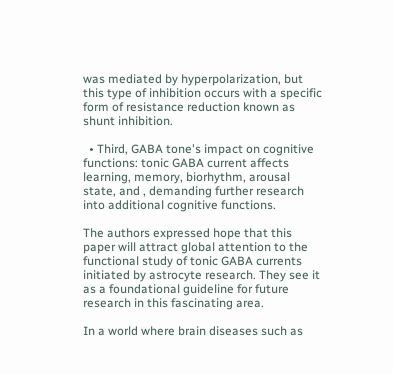was mediated by hyperpolarization, but this type of inhibition occurs with a specific form of resistance reduction known as shunt inhibition.

  • Third, GABA tone's impact on cognitive functions: tonic GABA current affects learning, memory, biorhythm, arousal state, and , demanding further research into additional cognitive functions.

The authors expressed hope that this paper will attract global attention to the functional study of tonic GABA currents initiated by astrocyte research. They see it as a foundational guideline for future research in this fascinating area.

In a world where brain diseases such as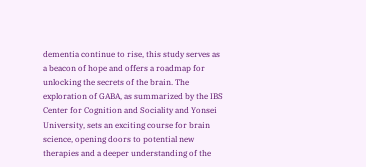dementia continue to rise, this study serves as a beacon of hope and offers a roadmap for unlocking the secrets of the brain. The exploration of GABA, as summarized by the IBS Center for Cognition and Sociality and Yonsei University, sets an exciting course for brain science, opening doors to potential new therapies and a deeper understanding of the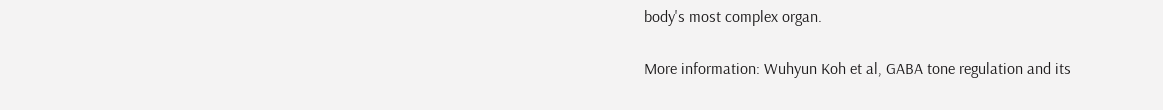body's most complex organ.

More information: Wuhyun Koh et al, GABA tone regulation and its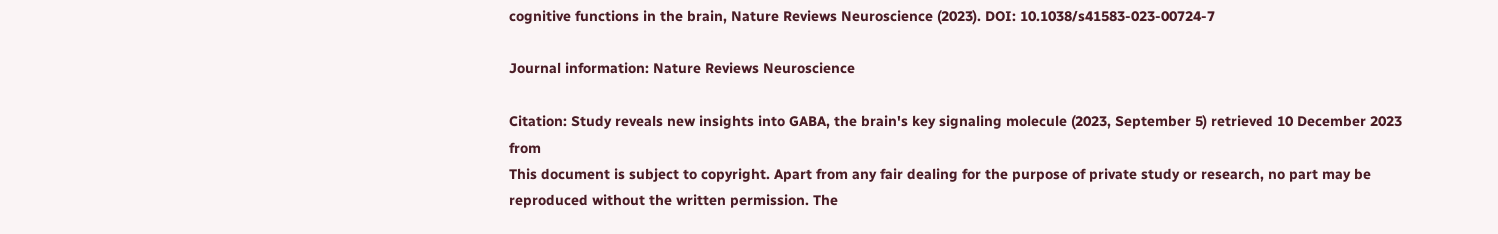cognitive functions in the brain, Nature Reviews Neuroscience (2023). DOI: 10.1038/s41583-023-00724-7

Journal information: Nature Reviews Neuroscience

Citation: Study reveals new insights into GABA, the brain's key signaling molecule (2023, September 5) retrieved 10 December 2023 from
This document is subject to copyright. Apart from any fair dealing for the purpose of private study or research, no part may be reproduced without the written permission. The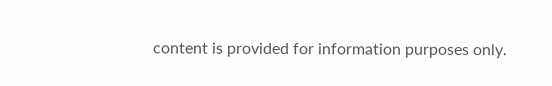content is provided for information purposes only.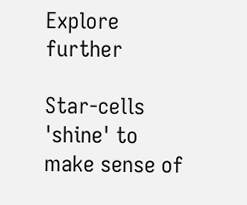Explore further

Star-cells 'shine' to make sense of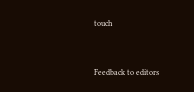touch


Feedback to editors